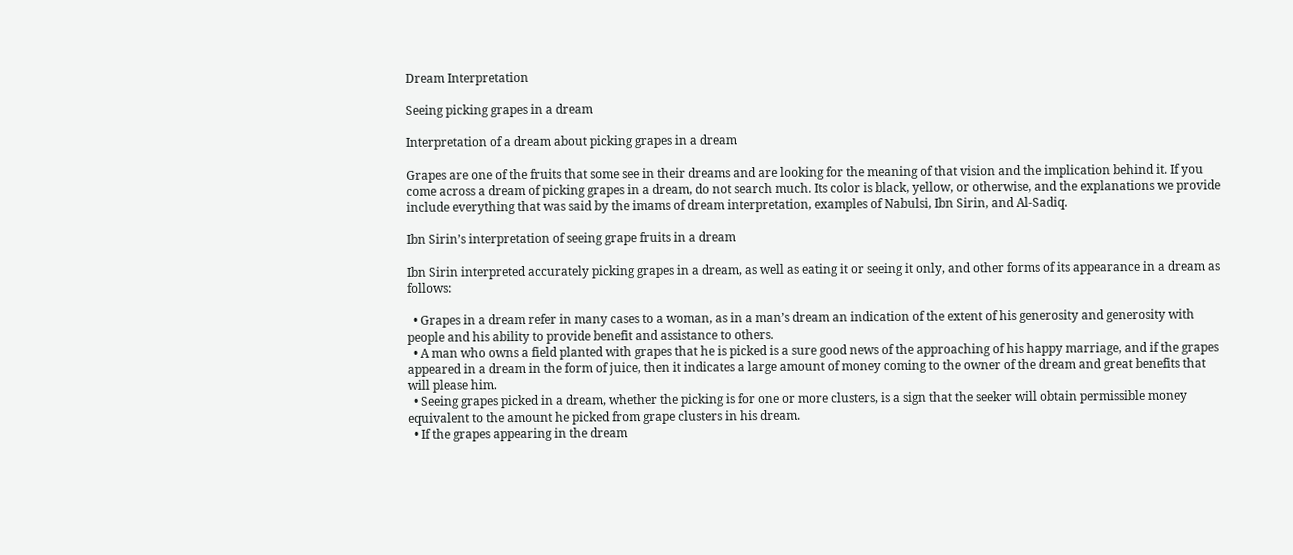Dream Interpretation

Seeing picking grapes in a dream

Interpretation of a dream about picking grapes in a dream

Grapes are one of the fruits that some see in their dreams and are looking for the meaning of that vision and the implication behind it. If you come across a dream of picking grapes in a dream, do not search much. Its color is black, yellow, or otherwise, and the explanations we provide include everything that was said by the imams of dream interpretation, examples of Nabulsi, Ibn Sirin, and Al-Sadiq.

Ibn Sirin’s interpretation of seeing grape fruits in a dream

Ibn Sirin interpreted accurately picking grapes in a dream, as well as eating it or seeing it only, and other forms of its appearance in a dream as follows:

  • Grapes in a dream refer in many cases to a woman, as in a man’s dream an indication of the extent of his generosity and generosity with people and his ability to provide benefit and assistance to others.
  • A man who owns a field planted with grapes that he is picked is a sure good news of the approaching of his happy marriage, and if the grapes appeared in a dream in the form of juice, then it indicates a large amount of money coming to the owner of the dream and great benefits that will please him.
  • Seeing grapes picked in a dream, whether the picking is for one or more clusters, is a sign that the seeker will obtain permissible money equivalent to the amount he picked from grape clusters in his dream.
  • If the grapes appearing in the dream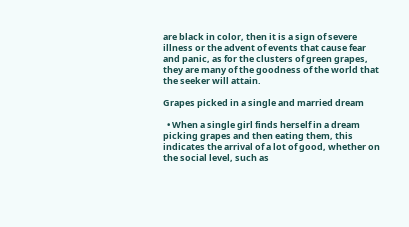are black in color, then it is a sign of severe illness or the advent of events that cause fear and panic, as for the clusters of green grapes, they are many of the goodness of the world that the seeker will attain.

Grapes picked in a single and married dream

  • When a single girl finds herself in a dream picking grapes and then eating them, this indicates the arrival of a lot of good, whether on the social level, such as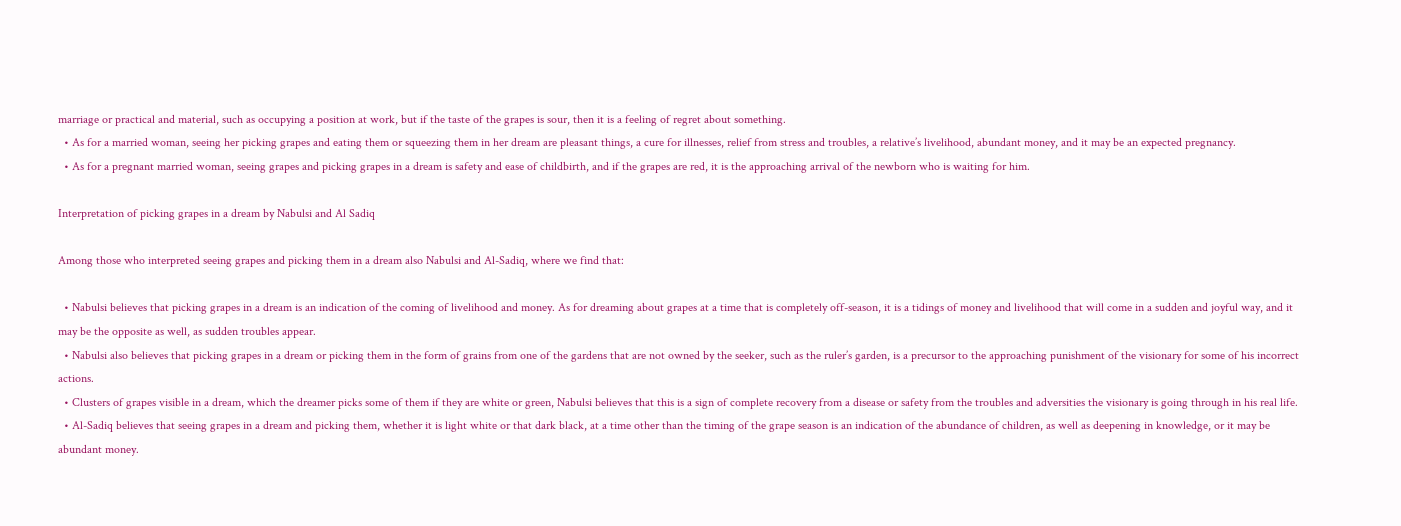marriage or practical and material, such as occupying a position at work, but if the taste of the grapes is sour, then it is a feeling of regret about something.
  • As for a married woman, seeing her picking grapes and eating them or squeezing them in her dream are pleasant things, a cure for illnesses, relief from stress and troubles, a relative’s livelihood, abundant money, and it may be an expected pregnancy.
  • As for a pregnant married woman, seeing grapes and picking grapes in a dream is safety and ease of childbirth, and if the grapes are red, it is the approaching arrival of the newborn who is waiting for him.

Interpretation of picking grapes in a dream by Nabulsi and Al Sadiq

Among those who interpreted seeing grapes and picking them in a dream also Nabulsi and Al-Sadiq, where we find that:

  • Nabulsi believes that picking grapes in a dream is an indication of the coming of livelihood and money. As for dreaming about grapes at a time that is completely off-season, it is a tidings of money and livelihood that will come in a sudden and joyful way, and it may be the opposite as well, as sudden troubles appear.
  • Nabulsi also believes that picking grapes in a dream or picking them in the form of grains from one of the gardens that are not owned by the seeker, such as the ruler’s garden, is a precursor to the approaching punishment of the visionary for some of his incorrect actions.
  • Clusters of grapes visible in a dream, which the dreamer picks some of them if they are white or green, Nabulsi believes that this is a sign of complete recovery from a disease or safety from the troubles and adversities the visionary is going through in his real life.
  • Al-Sadiq believes that seeing grapes in a dream and picking them, whether it is light white or that dark black, at a time other than the timing of the grape season is an indication of the abundance of children, as well as deepening in knowledge, or it may be abundant money.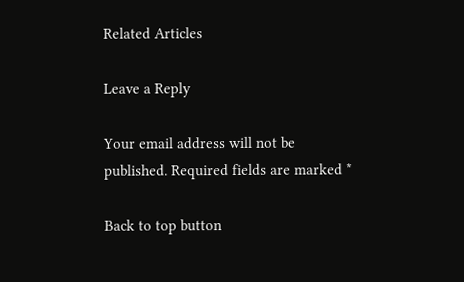Related Articles

Leave a Reply

Your email address will not be published. Required fields are marked *

Back to top button